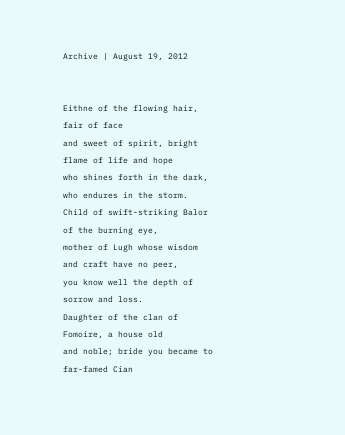Archive | August 19, 2012


Eithne of the flowing hair, fair of face
and sweet of spirit, bright flame of life and hope
who shines forth in the dark, who endures in the storm.
Child of swift-striking Balor of the burning eye,
mother of Lugh whose wisdom and craft have no peer,
you know well the depth of sorrow and loss.
Daughter of the clan of Fomoire, a house old
and noble; bride you became to far-famed Cian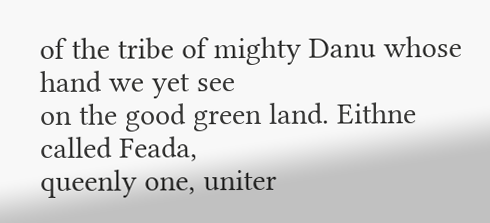of the tribe of mighty Danu whose hand we yet see
on the good green land. Eithne called Feada,
queenly one, uniter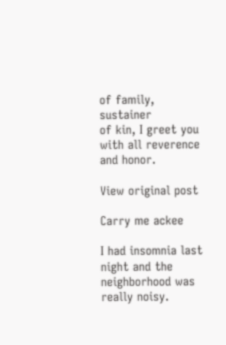of family, sustainer
of kin, I greet you with all reverence and honor.

View original post

Carry me ackee

I had insomnia last night and the neighborhood was really noisy.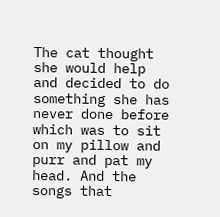The cat thought she would help and decided to do something she has never done before which was to sit on my pillow and purr and pat my head. And the songs that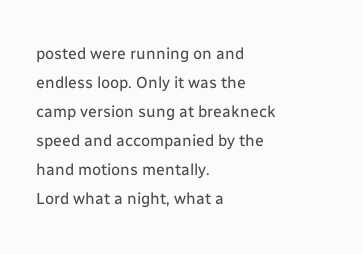posted were running on and endless loop. Only it was the camp version sung at breakneck speed and accompanied by the hand motions mentally.
Lord what a night, what a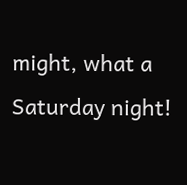might, what a Saturday night!